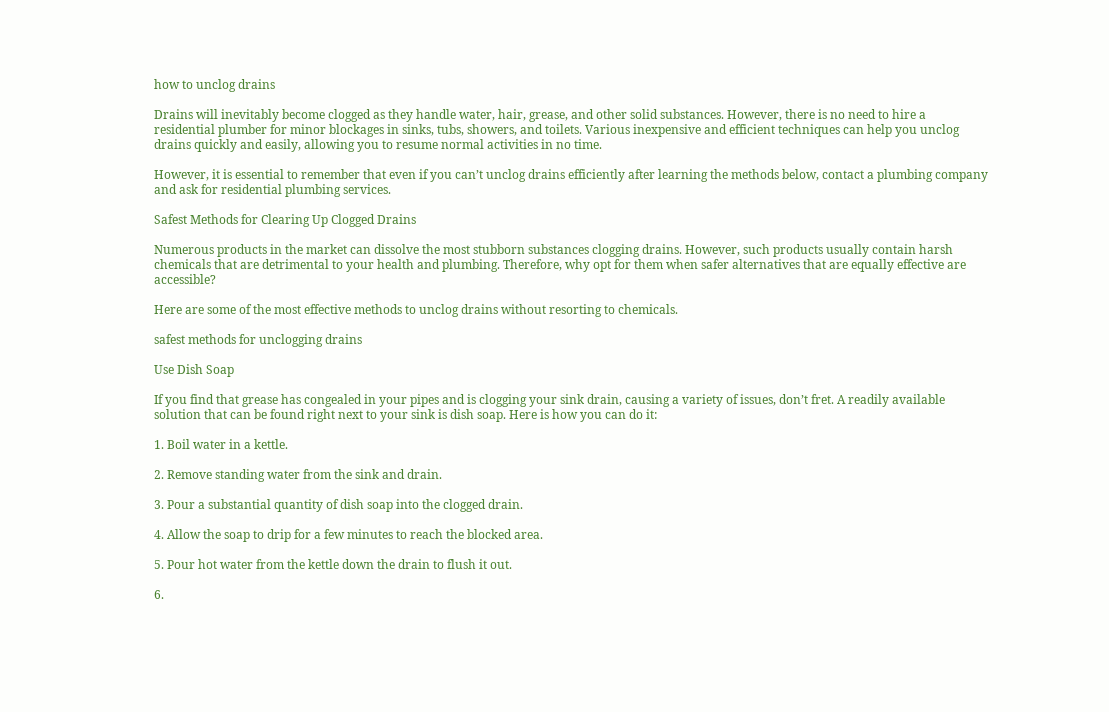how to unclog drains

Drains will inevitably become clogged as they handle water, hair, grease, and other solid substances. However, there is no need to hire a residential plumber for minor blockages in sinks, tubs, showers, and toilets. Various inexpensive and efficient techniques can help you unclog drains quickly and easily, allowing you to resume normal activities in no time.

However, it is essential to remember that even if you can’t unclog drains efficiently after learning the methods below, contact a plumbing company and ask for residential plumbing services.

Safest Methods for Clearing Up Clogged Drains

Numerous products in the market can dissolve the most stubborn substances clogging drains. However, such products usually contain harsh chemicals that are detrimental to your health and plumbing. Therefore, why opt for them when safer alternatives that are equally effective are accessible?

Here are some of the most effective methods to unclog drains without resorting to chemicals.

safest methods for unclogging drains

Use Dish Soap

If you find that grease has congealed in your pipes and is clogging your sink drain, causing a variety of issues, don’t fret. A readily available solution that can be found right next to your sink is dish soap. Here is how you can do it:

1. Boil water in a kettle.

2. Remove standing water from the sink and drain.

3. Pour a substantial quantity of dish soap into the clogged drain.

4. Allow the soap to drip for a few minutes to reach the blocked area.

5. Pour hot water from the kettle down the drain to flush it out.

6.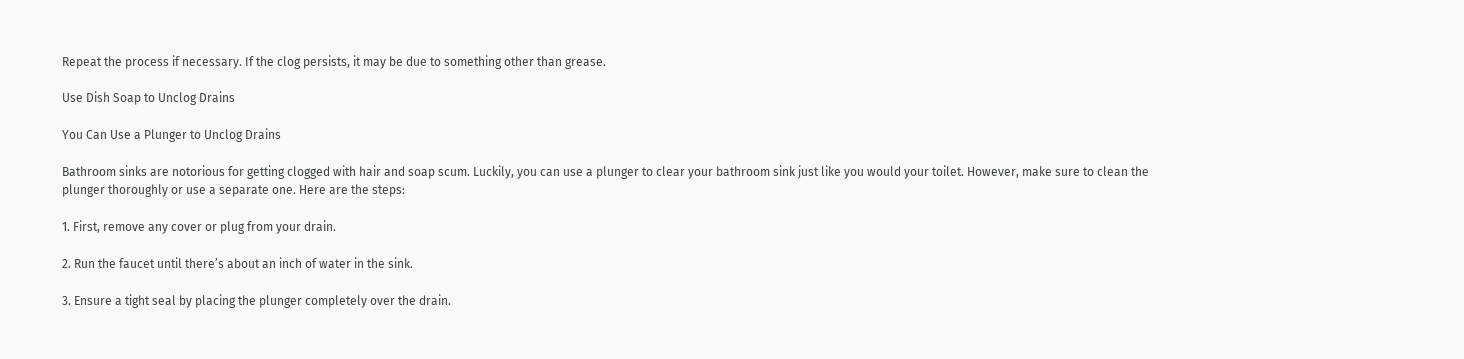Repeat the process if necessary. If the clog persists, it may be due to something other than grease.

Use Dish Soap to Unclog Drains

You Can Use a Plunger to Unclog Drains

Bathroom sinks are notorious for getting clogged with hair and soap scum. Luckily, you can use a plunger to clear your bathroom sink just like you would your toilet. However, make sure to clean the plunger thoroughly or use a separate one. Here are the steps:

1. First, remove any cover or plug from your drain.

2. Run the faucet until there’s about an inch of water in the sink.

3. Ensure a tight seal by placing the plunger completely over the drain.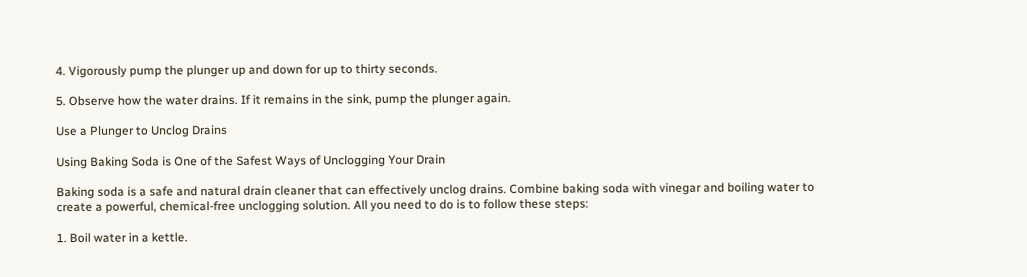4. Vigorously pump the plunger up and down for up to thirty seconds.

5. Observe how the water drains. If it remains in the sink, pump the plunger again.

Use a Plunger to Unclog Drains

Using Baking Soda is One of the Safest Ways of Unclogging Your Drain

Baking soda is a safe and natural drain cleaner that can effectively unclog drains. Combine baking soda with vinegar and boiling water to create a powerful, chemical-free unclogging solution. All you need to do is to follow these steps:

1. Boil water in a kettle.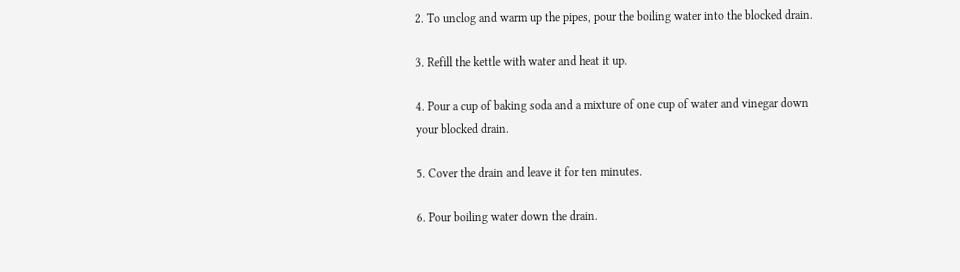2. To unclog and warm up the pipes, pour the boiling water into the blocked drain.

3. Refill the kettle with water and heat it up.

4. Pour a cup of baking soda and a mixture of one cup of water and vinegar down your blocked drain.

5. Cover the drain and leave it for ten minutes.

6. Pour boiling water down the drain.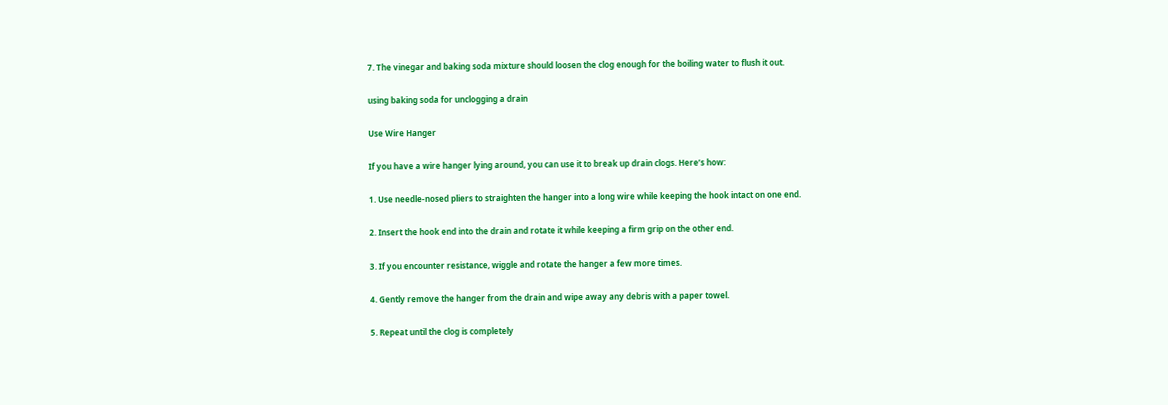7. The vinegar and baking soda mixture should loosen the clog enough for the boiling water to flush it out.

using baking soda for unclogging a drain

Use Wire Hanger

If you have a wire hanger lying around, you can use it to break up drain clogs. Here’s how:

1. Use needle-nosed pliers to straighten the hanger into a long wire while keeping the hook intact on one end.

2. Insert the hook end into the drain and rotate it while keeping a firm grip on the other end.

3. If you encounter resistance, wiggle and rotate the hanger a few more times.

4. Gently remove the hanger from the drain and wipe away any debris with a paper towel.

5. Repeat until the clog is completely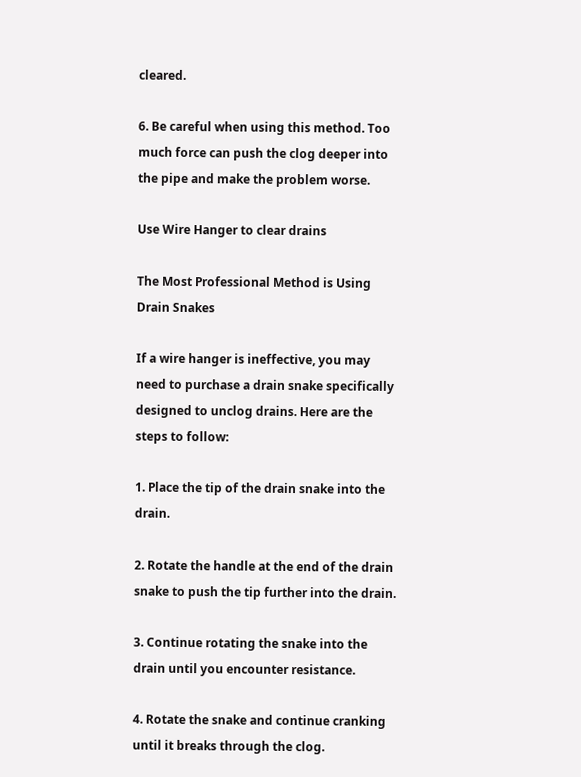cleared.

6. Be careful when using this method. Too much force can push the clog deeper into the pipe and make the problem worse.

Use Wire Hanger to clear drains

The Most Professional Method is Using Drain Snakes

If a wire hanger is ineffective, you may need to purchase a drain snake specifically designed to unclog drains. Here are the steps to follow:

1. Place the tip of the drain snake into the drain.

2. Rotate the handle at the end of the drain snake to push the tip further into the drain.

3. Continue rotating the snake into the drain until you encounter resistance.

4. Rotate the snake and continue cranking until it breaks through the clog.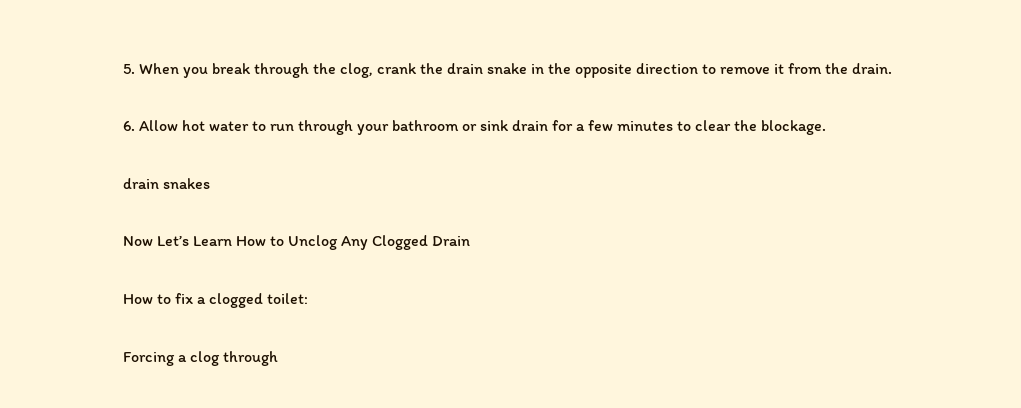5. When you break through the clog, crank the drain snake in the opposite direction to remove it from the drain.

6. Allow hot water to run through your bathroom or sink drain for a few minutes to clear the blockage.

drain snakes

Now Let’s Learn How to Unclog Any Clogged Drain

How to fix a clogged toilet:

Forcing a clog through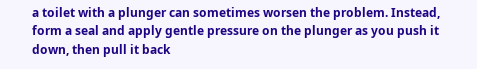a toilet with a plunger can sometimes worsen the problem. Instead, form a seal and apply gentle pressure on the plunger as you push it down, then pull it back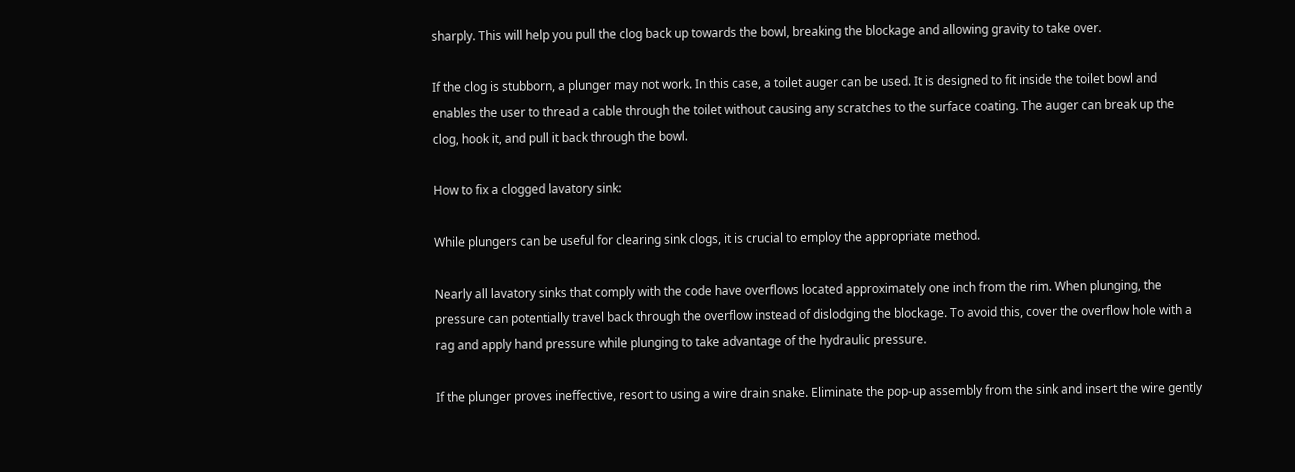sharply. This will help you pull the clog back up towards the bowl, breaking the blockage and allowing gravity to take over.

If the clog is stubborn, a plunger may not work. In this case, a toilet auger can be used. It is designed to fit inside the toilet bowl and enables the user to thread a cable through the toilet without causing any scratches to the surface coating. The auger can break up the clog, hook it, and pull it back through the bowl.

How to fix a clogged lavatory sink:

While plungers can be useful for clearing sink clogs, it is crucial to employ the appropriate method.

Nearly all lavatory sinks that comply with the code have overflows located approximately one inch from the rim. When plunging, the pressure can potentially travel back through the overflow instead of dislodging the blockage. To avoid this, cover the overflow hole with a rag and apply hand pressure while plunging to take advantage of the hydraulic pressure.

If the plunger proves ineffective, resort to using a wire drain snake. Eliminate the pop-up assembly from the sink and insert the wire gently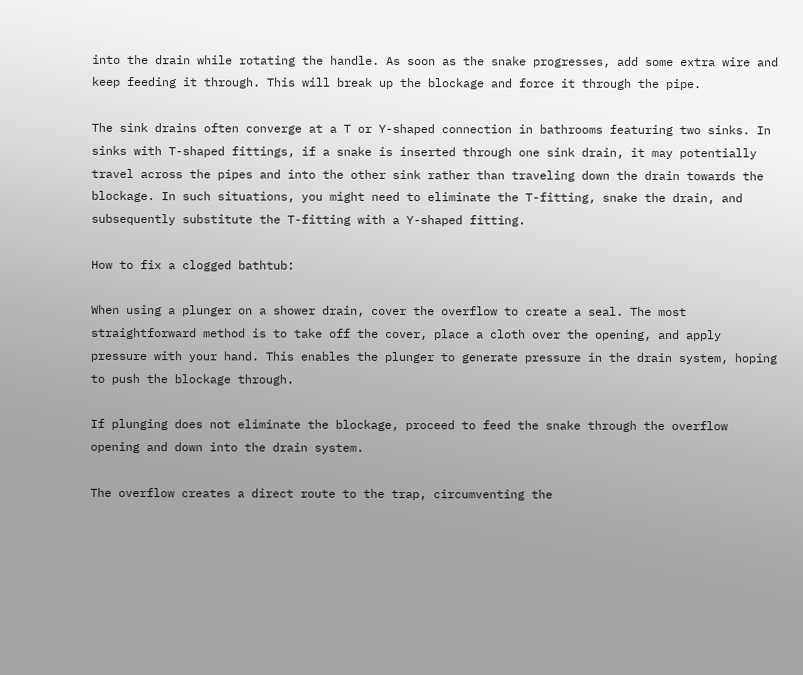into the drain while rotating the handle. As soon as the snake progresses, add some extra wire and keep feeding it through. This will break up the blockage and force it through the pipe.

The sink drains often converge at a T or Y-shaped connection in bathrooms featuring two sinks. In sinks with T-shaped fittings, if a snake is inserted through one sink drain, it may potentially travel across the pipes and into the other sink rather than traveling down the drain towards the blockage. In such situations, you might need to eliminate the T-fitting, snake the drain, and subsequently substitute the T-fitting with a Y-shaped fitting.

How to fix a clogged bathtub:

When using a plunger on a shower drain, cover the overflow to create a seal. The most straightforward method is to take off the cover, place a cloth over the opening, and apply pressure with your hand. This enables the plunger to generate pressure in the drain system, hoping to push the blockage through.

If plunging does not eliminate the blockage, proceed to feed the snake through the overflow opening and down into the drain system.

The overflow creates a direct route to the trap, circumventing the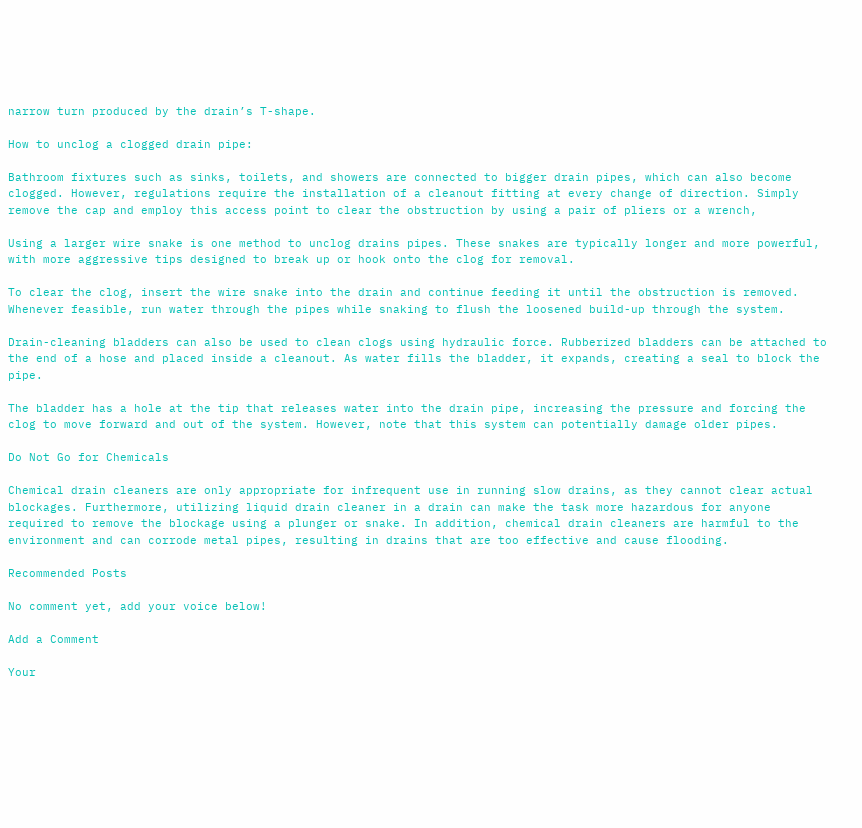narrow turn produced by the drain’s T-shape.

How to unclog a clogged drain pipe:

Bathroom fixtures such as sinks, toilets, and showers are connected to bigger drain pipes, which can also become clogged. However, regulations require the installation of a cleanout fitting at every change of direction. Simply remove the cap and employ this access point to clear the obstruction by using a pair of pliers or a wrench,

Using a larger wire snake is one method to unclog drains pipes. These snakes are typically longer and more powerful, with more aggressive tips designed to break up or hook onto the clog for removal.

To clear the clog, insert the wire snake into the drain and continue feeding it until the obstruction is removed. Whenever feasible, run water through the pipes while snaking to flush the loosened build-up through the system.

Drain-cleaning bladders can also be used to clean clogs using hydraulic force. Rubberized bladders can be attached to the end of a hose and placed inside a cleanout. As water fills the bladder, it expands, creating a seal to block the pipe.

The bladder has a hole at the tip that releases water into the drain pipe, increasing the pressure and forcing the clog to move forward and out of the system. However, note that this system can potentially damage older pipes.

Do Not Go for Chemicals

Chemical drain cleaners are only appropriate for infrequent use in running slow drains, as they cannot clear actual blockages. Furthermore, utilizing liquid drain cleaner in a drain can make the task more hazardous for anyone required to remove the blockage using a plunger or snake. In addition, chemical drain cleaners are harmful to the environment and can corrode metal pipes, resulting in drains that are too effective and cause flooding.

Recommended Posts

No comment yet, add your voice below!

Add a Comment

Your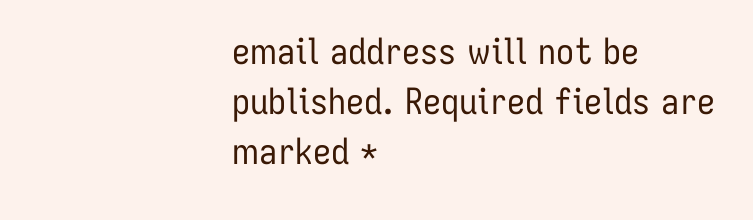email address will not be published. Required fields are marked *